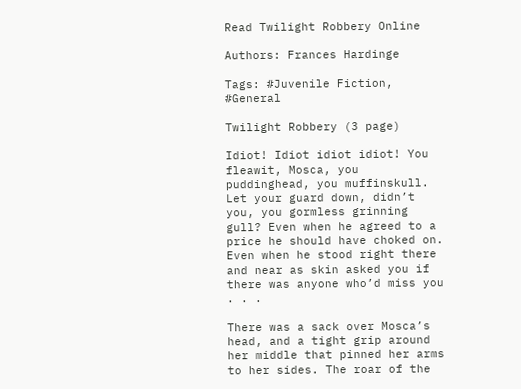Read Twilight Robbery Online

Authors: Frances Hardinge

Tags: #Juvenile Fiction, #General

Twilight Robbery (3 page)

Idiot! Idiot idiot idiot! You fleawit, Mosca, you puddinghead, you muffinskull. Let your guard down, didn’t you, you gormless grinning gull? Even when he agreed to a price he should have choked on. Even when he stood right there and near as skin asked you if there was anyone who’d miss you . . .

There was a sack over Mosca’s head, and a tight grip around her middle that pinned her arms to her sides. The roar of the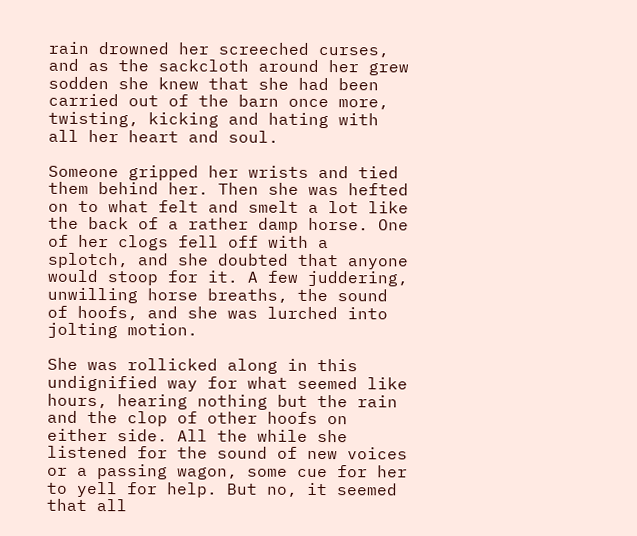rain drowned her screeched curses, and as the sackcloth around her grew sodden she knew that she had been carried out of the barn once more, twisting, kicking and hating with all her heart and soul.

Someone gripped her wrists and tied them behind her. Then she was hefted on to what felt and smelt a lot like the back of a rather damp horse. One of her clogs fell off with a splotch, and she doubted that anyone would stoop for it. A few juddering, unwilling horse breaths, the sound of hoofs, and she was lurched into jolting motion.

She was rollicked along in this undignified way for what seemed like hours, hearing nothing but the rain and the clop of other hoofs on either side. All the while she listened for the sound of new voices or a passing wagon, some cue for her to yell for help. But no, it seemed that all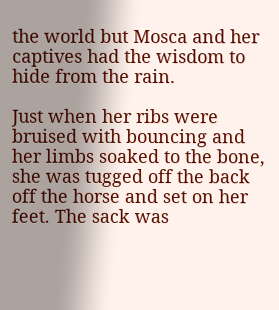the world but Mosca and her captives had the wisdom to hide from the rain.

Just when her ribs were bruised with bouncing and her limbs soaked to the bone, she was tugged off the back off the horse and set on her feet. The sack was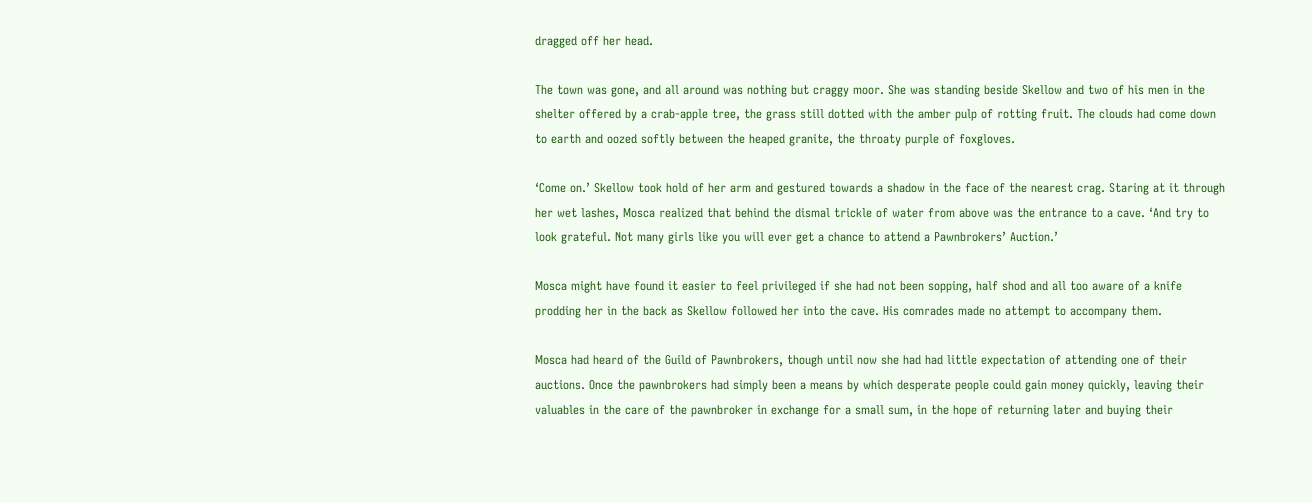dragged off her head.

The town was gone, and all around was nothing but craggy moor. She was standing beside Skellow and two of his men in the shelter offered by a crab-apple tree, the grass still dotted with the amber pulp of rotting fruit. The clouds had come down to earth and oozed softly between the heaped granite, the throaty purple of foxgloves.

‘Come on.’ Skellow took hold of her arm and gestured towards a shadow in the face of the nearest crag. Staring at it through her wet lashes, Mosca realized that behind the dismal trickle of water from above was the entrance to a cave. ‘And try to look grateful. Not many girls like you will ever get a chance to attend a Pawnbrokers’ Auction.’

Mosca might have found it easier to feel privileged if she had not been sopping, half shod and all too aware of a knife prodding her in the back as Skellow followed her into the cave. His comrades made no attempt to accompany them.

Mosca had heard of the Guild of Pawnbrokers, though until now she had had little expectation of attending one of their auctions. Once the pawnbrokers had simply been a means by which desperate people could gain money quickly, leaving their valuables in the care of the pawnbroker in exchange for a small sum, in the hope of returning later and buying their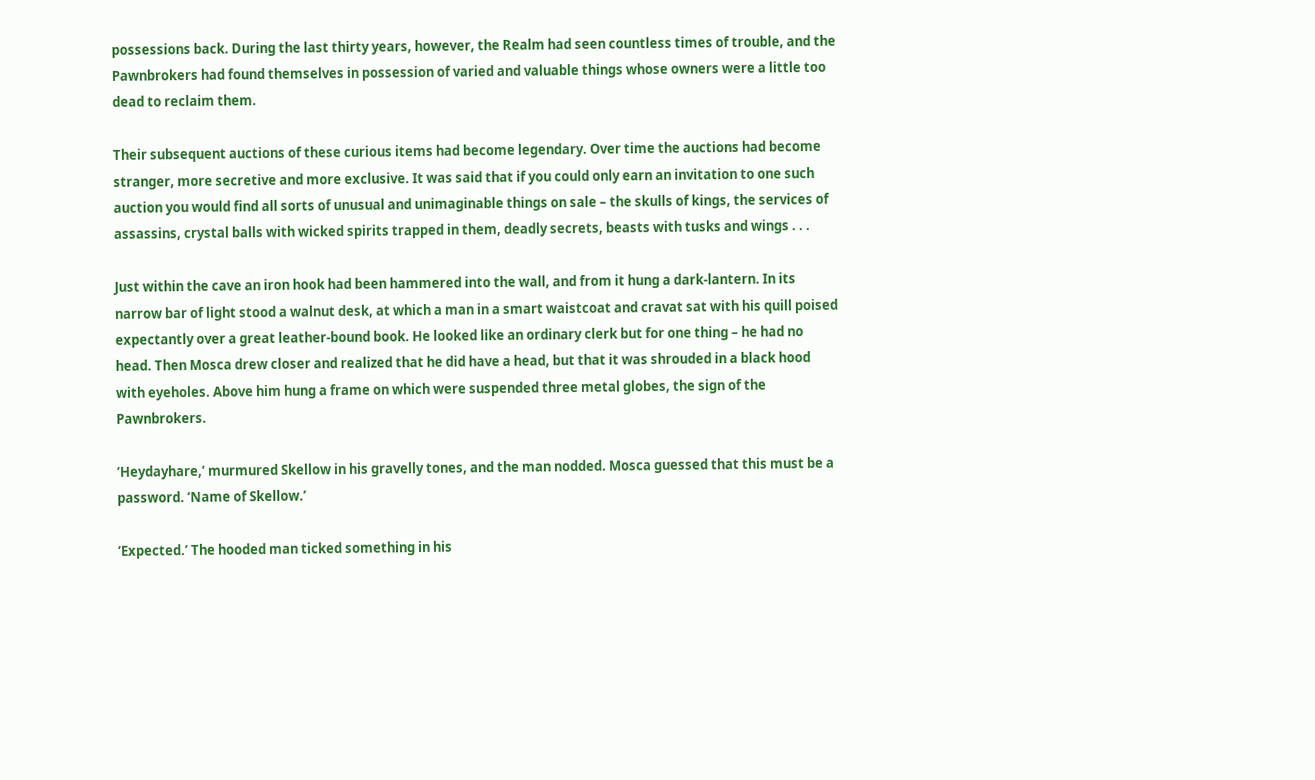possessions back. During the last thirty years, however, the Realm had seen countless times of trouble, and the Pawnbrokers had found themselves in possession of varied and valuable things whose owners were a little too dead to reclaim them.

Their subsequent auctions of these curious items had become legendary. Over time the auctions had become stranger, more secretive and more exclusive. It was said that if you could only earn an invitation to one such auction you would find all sorts of unusual and unimaginable things on sale – the skulls of kings, the services of assassins, crystal balls with wicked spirits trapped in them, deadly secrets, beasts with tusks and wings . . .

Just within the cave an iron hook had been hammered into the wall, and from it hung a dark-lantern. In its narrow bar of light stood a walnut desk, at which a man in a smart waistcoat and cravat sat with his quill poised expectantly over a great leather-bound book. He looked like an ordinary clerk but for one thing – he had no head. Then Mosca drew closer and realized that he did have a head, but that it was shrouded in a black hood with eyeholes. Above him hung a frame on which were suspended three metal globes, the sign of the Pawnbrokers.

‘Heydayhare,’ murmured Skellow in his gravelly tones, and the man nodded. Mosca guessed that this must be a password. ‘Name of Skellow.’

‘Expected.’ The hooded man ticked something in his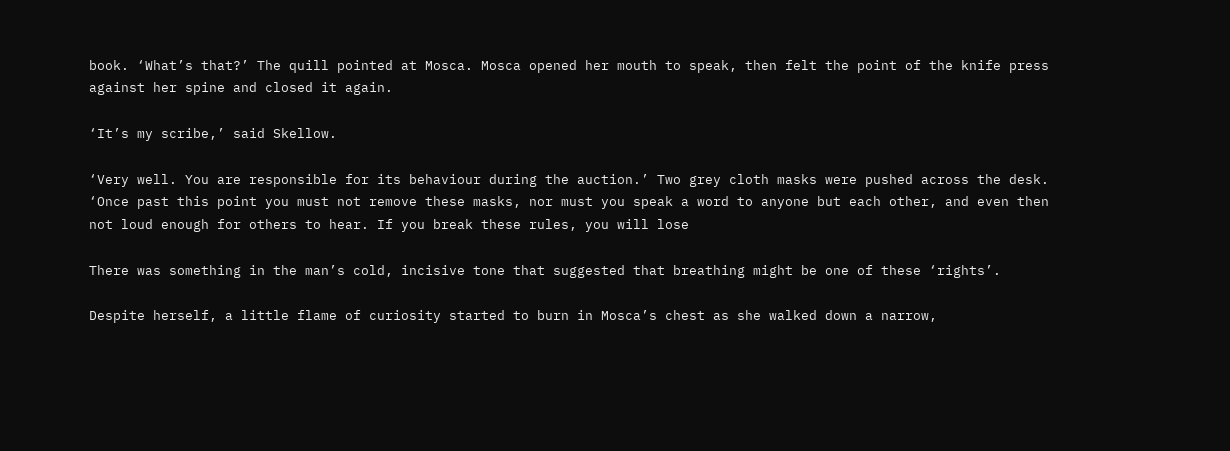book. ‘What’s that?’ The quill pointed at Mosca. Mosca opened her mouth to speak, then felt the point of the knife press against her spine and closed it again.

‘It’s my scribe,’ said Skellow.

‘Very well. You are responsible for its behaviour during the auction.’ Two grey cloth masks were pushed across the desk. ‘Once past this point you must not remove these masks, nor must you speak a word to anyone but each other, and even then not loud enough for others to hear. If you break these rules, you will lose

There was something in the man’s cold, incisive tone that suggested that breathing might be one of these ‘rights’.

Despite herself, a little flame of curiosity started to burn in Mosca’s chest as she walked down a narrow,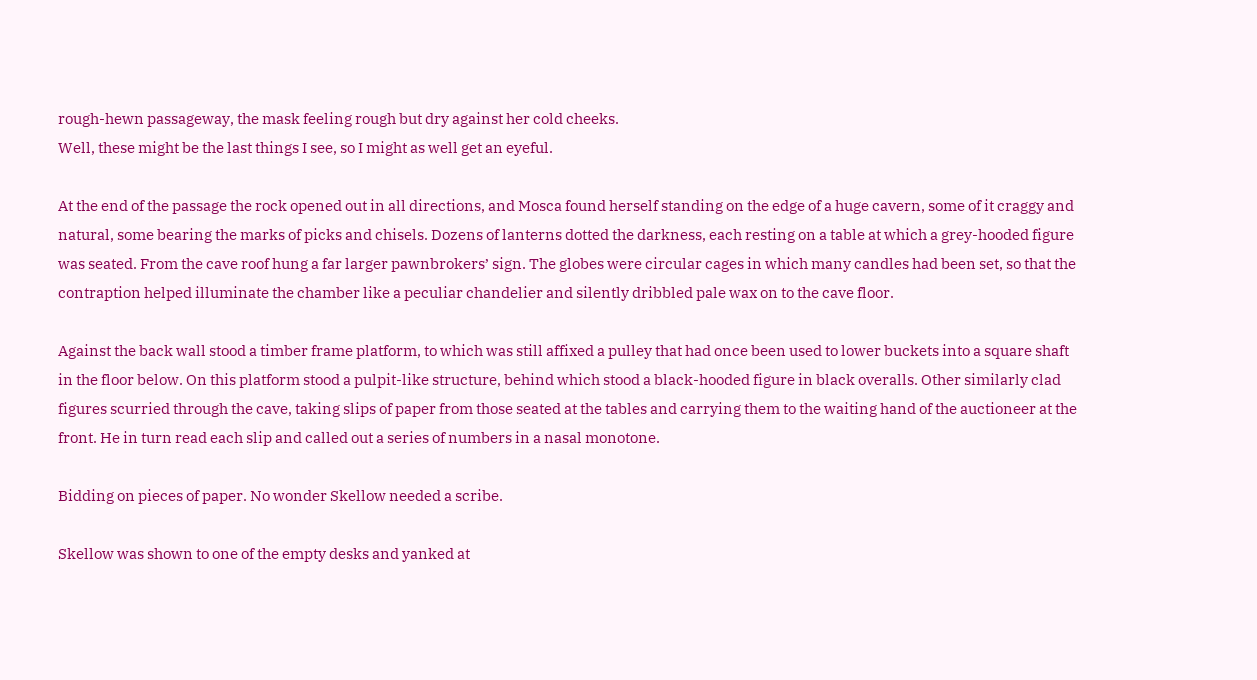rough-hewn passageway, the mask feeling rough but dry against her cold cheeks.
Well, these might be the last things I see, so I might as well get an eyeful.

At the end of the passage the rock opened out in all directions, and Mosca found herself standing on the edge of a huge cavern, some of it craggy and natural, some bearing the marks of picks and chisels. Dozens of lanterns dotted the darkness, each resting on a table at which a grey-hooded figure was seated. From the cave roof hung a far larger pawnbrokers’ sign. The globes were circular cages in which many candles had been set, so that the contraption helped illuminate the chamber like a peculiar chandelier and silently dribbled pale wax on to the cave floor.

Against the back wall stood a timber frame platform, to which was still affixed a pulley that had once been used to lower buckets into a square shaft in the floor below. On this platform stood a pulpit-like structure, behind which stood a black-hooded figure in black overalls. Other similarly clad figures scurried through the cave, taking slips of paper from those seated at the tables and carrying them to the waiting hand of the auctioneer at the front. He in turn read each slip and called out a series of numbers in a nasal monotone.

Bidding on pieces of paper. No wonder Skellow needed a scribe.

Skellow was shown to one of the empty desks and yanked at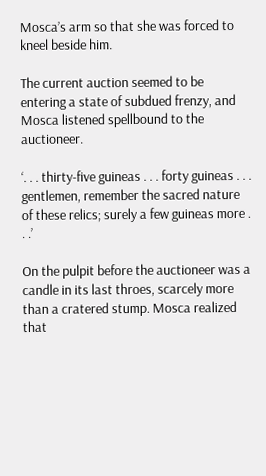Mosca’s arm so that she was forced to kneel beside him.

The current auction seemed to be entering a state of subdued frenzy, and Mosca listened spellbound to the auctioneer.

‘. . . thirty-five guineas . . . forty guineas . . . gentlemen, remember the sacred nature of these relics; surely a few guineas more . . .’

On the pulpit before the auctioneer was a candle in its last throes, scarcely more than a cratered stump. Mosca realized that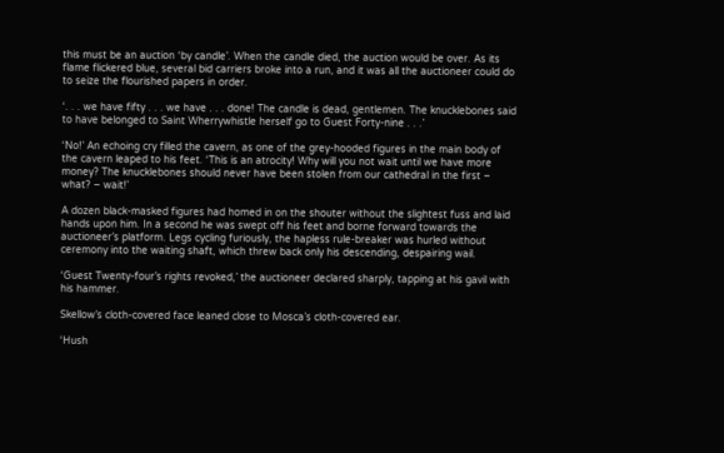this must be an auction ‘by candle’. When the candle died, the auction would be over. As its flame flickered blue, several bid carriers broke into a run, and it was all the auctioneer could do to seize the flourished papers in order.

‘. . . we have fifty . . . we have . . . done! The candle is dead, gentlemen. The knucklebones said to have belonged to Saint Wherrywhistle herself go to Guest Forty-nine . . .’

‘No!’ An echoing cry filled the cavern, as one of the grey-hooded figures in the main body of the cavern leaped to his feet. ‘This is an atrocity! Why will you not wait until we have more money? The knucklebones should never have been stolen from our cathedral in the first – what? – wait!’

A dozen black-masked figures had homed in on the shouter without the slightest fuss and laid hands upon him. In a second he was swept off his feet and borne forward towards the auctioneer’s platform. Legs cycling furiously, the hapless rule-breaker was hurled without ceremony into the waiting shaft, which threw back only his descending, despairing wail.

‘Guest Twenty-four’s rights revoked,’ the auctioneer declared sharply, tapping at his gavil with his hammer.

Skellow’s cloth-covered face leaned close to Mosca’s cloth-covered ear.

‘Hush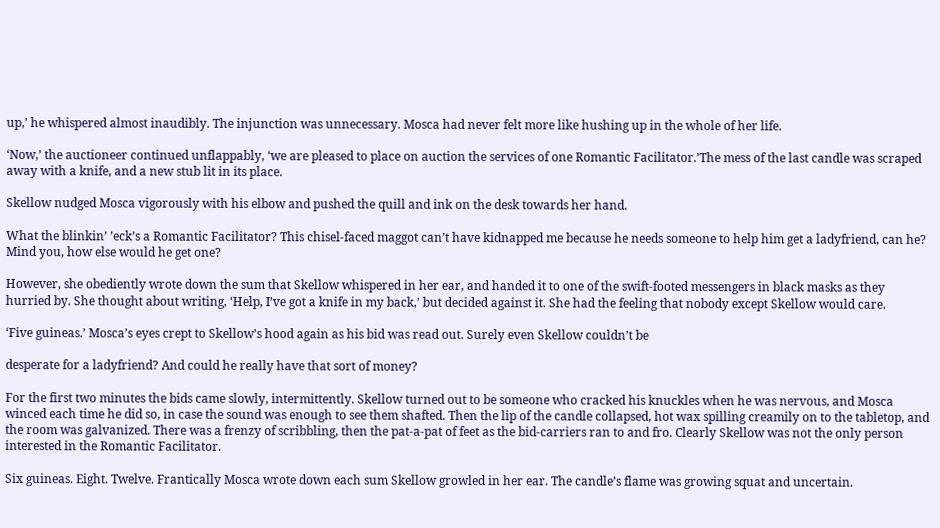up,’ he whispered almost inaudibly. The injunction was unnecessary. Mosca had never felt more like hushing up in the whole of her life.

‘Now,’ the auctioneer continued unflappably, ‘we are pleased to place on auction the services of one Romantic Facilitator.’The mess of the last candle was scraped away with a knife, and a new stub lit in its place.

Skellow nudged Mosca vigorously with his elbow and pushed the quill and ink on the desk towards her hand.

What the blinkin’ ’eck’s a Romantic Facilitator? This chisel-faced maggot can’t have kidnapped me because he needs someone to help him get a ladyfriend, can he? Mind you, how else would he get one?

However, she obediently wrote down the sum that Skellow whispered in her ear, and handed it to one of the swift-footed messengers in black masks as they hurried by. She thought about writing, ‘Help, I’ve got a knife in my back,’ but decided against it. She had the feeling that nobody except Skellow would care.

‘Five guineas.’ Mosca’s eyes crept to Skellow’s hood again as his bid was read out. Surely even Skellow couldn’t be

desperate for a ladyfriend? And could he really have that sort of money?

For the first two minutes the bids came slowly, intermittently. Skellow turned out to be someone who cracked his knuckles when he was nervous, and Mosca winced each time he did so, in case the sound was enough to see them shafted. Then the lip of the candle collapsed, hot wax spilling creamily on to the tabletop, and the room was galvanized. There was a frenzy of scribbling, then the pat-a-pat of feet as the bid-carriers ran to and fro. Clearly Skellow was not the only person interested in the Romantic Facilitator.

Six guineas. Eight. Twelve. Frantically Mosca wrote down each sum Skellow growled in her ear. The candle’s flame was growing squat and uncertain.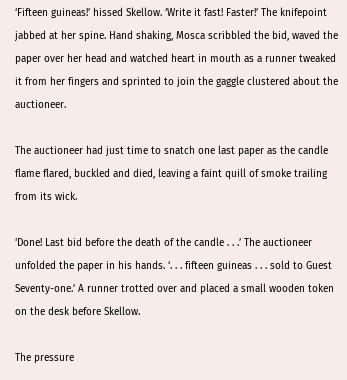‘Fifteen guineas!’ hissed Skellow. ‘Write it fast! Faster!’ The knifepoint jabbed at her spine. Hand shaking, Mosca scribbled the bid, waved the paper over her head and watched heart in mouth as a runner tweaked it from her fingers and sprinted to join the gaggle clustered about the auctioneer.

The auctioneer had just time to snatch one last paper as the candle flame flared, buckled and died, leaving a faint quill of smoke trailing from its wick.

‘Done! Last bid before the death of the candle . . .’ The auctioneer unfolded the paper in his hands. ‘. . . fifteen guineas . . . sold to Guest Seventy-one.’ A runner trotted over and placed a small wooden token on the desk before Skellow.

The pressure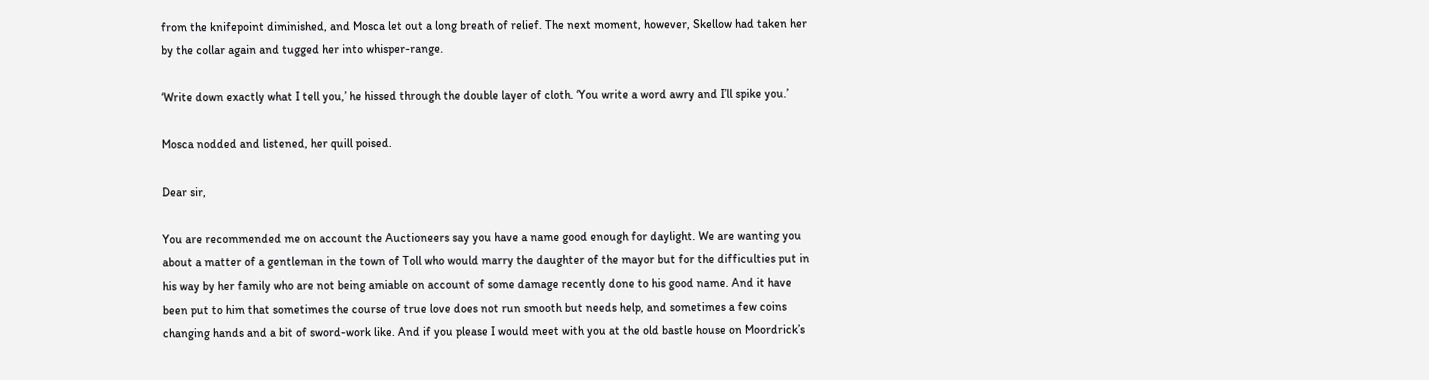from the knifepoint diminished, and Mosca let out a long breath of relief. The next moment, however, Skellow had taken her by the collar again and tugged her into whisper-range.

‘Write down exactly what I tell you,’ he hissed through the double layer of cloth. ‘You write a word awry and I’ll spike you.’

Mosca nodded and listened, her quill poised.

Dear sir,

You are recommended me on account the Auctioneers say you have a name good enough for daylight. We are wanting you about a matter of a gentleman in the town of Toll who would marry the daughter of the mayor but for the difficulties put in his way by her family who are not being amiable on account of some damage recently done to his good name. And it have been put to him that sometimes the course of true love does not run smooth but needs help, and sometimes a few coins changing hands and a bit of sword-work like. And if you please I would meet with you at the old bastle house on Moordrick’s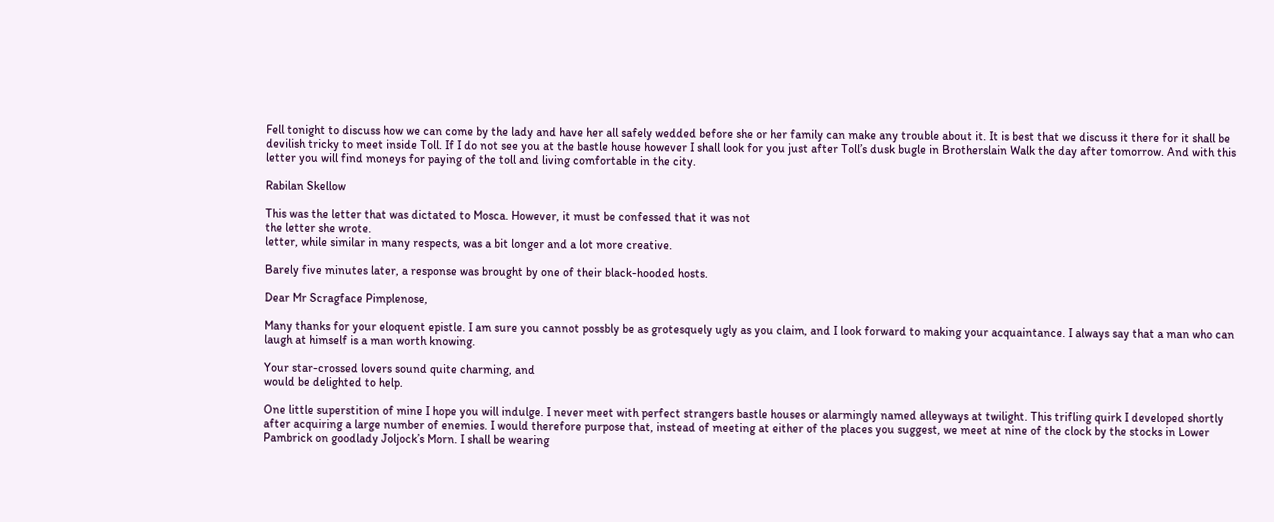Fell tonight to discuss how we can come by the lady and have her all safely wedded before she or her family can make any trouble about it. It is best that we discuss it there for it shall be devilish tricky to meet inside Toll. If I do not see you at the bastle house however I shall look for you just after Toll’s dusk bugle in Brotherslain Walk the day after tomorrow. And with this letter you will find moneys for paying of the toll and living comfortable in the city.

Rabilan Skellow

This was the letter that was dictated to Mosca. However, it must be confessed that it was not
the letter she wrote.
letter, while similar in many respects, was a bit longer and a lot more creative.

Barely five minutes later, a response was brought by one of their black-hooded hosts.

Dear Mr Scragface Pimplenose,

Many thanks for your eloquent epistle. I am sure you cannot possbly be as grotesquely ugly as you claim, and I look forward to making your acquaintance. I always say that a man who can laugh at himself is a man worth knowing.

Your star-crossed lovers sound quite charming, and
would be delighted to help.

One little superstition of mine I hope you will indulge. I never meet with perfect strangers bastle houses or alarmingly named alleyways at twilight. This trifling quirk I developed shortly after acquiring a large number of enemies. I would therefore purpose that, instead of meeting at either of the places you suggest, we meet at nine of the clock by the stocks in Lower Pambrick on goodlady Joljock’s Morn. I shall be wearing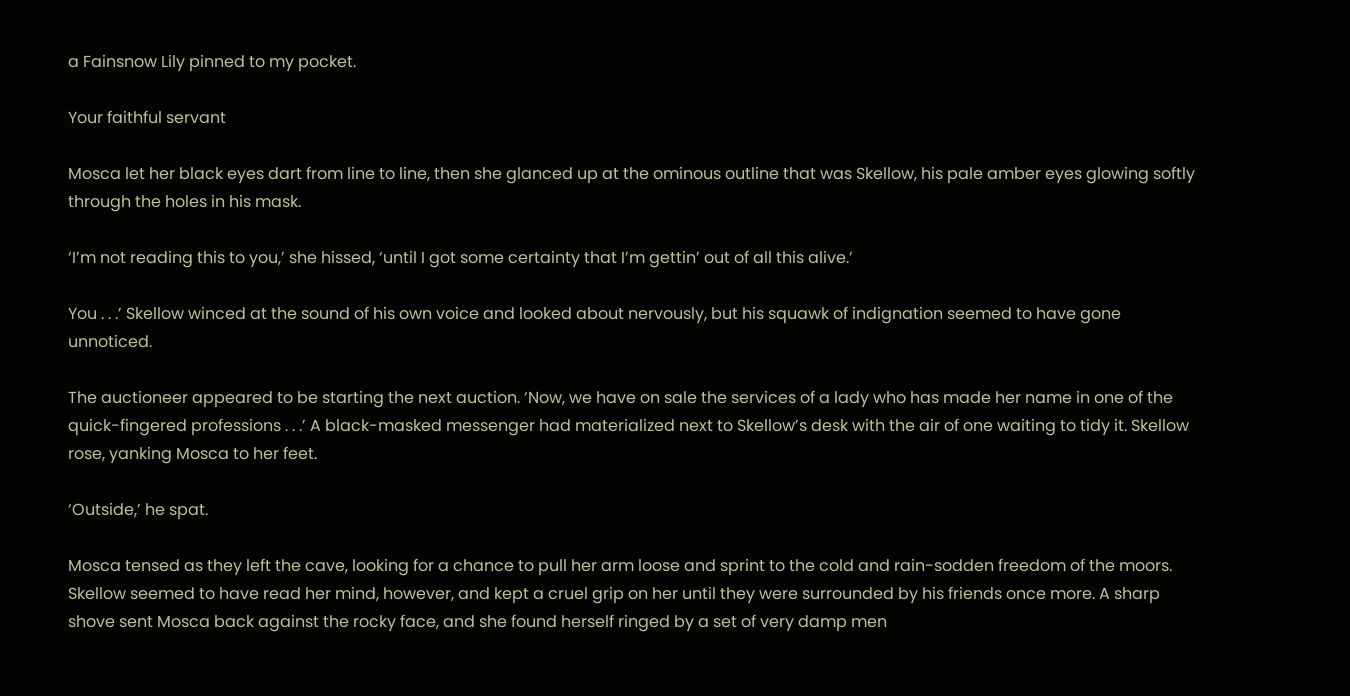a Fainsnow Lily pinned to my pocket.

Your faithful servant

Mosca let her black eyes dart from line to line, then she glanced up at the ominous outline that was Skellow, his pale amber eyes glowing softly through the holes in his mask.

‘I’m not reading this to you,’ she hissed, ‘until I got some certainty that I’m gettin’ out of all this alive.’

You . . .’ Skellow winced at the sound of his own voice and looked about nervously, but his squawk of indignation seemed to have gone unnoticed.

The auctioneer appeared to be starting the next auction. ‘Now, we have on sale the services of a lady who has made her name in one of the quick-fingered professions . . .’ A black-masked messenger had materialized next to Skellow’s desk with the air of one waiting to tidy it. Skellow rose, yanking Mosca to her feet.

‘Outside,’ he spat.

Mosca tensed as they left the cave, looking for a chance to pull her arm loose and sprint to the cold and rain-sodden freedom of the moors. Skellow seemed to have read her mind, however, and kept a cruel grip on her until they were surrounded by his friends once more. A sharp shove sent Mosca back against the rocky face, and she found herself ringed by a set of very damp men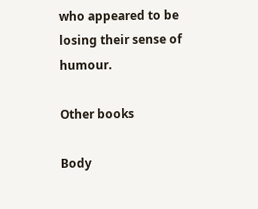who appeared to be losing their sense of humour.

Other books

Body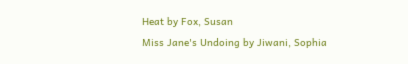Heat by Fox, Susan
Miss Jane's Undoing by Jiwani, Sophia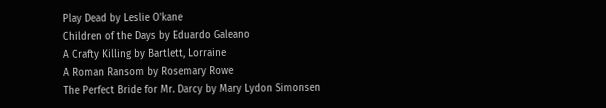Play Dead by Leslie O'kane
Children of the Days by Eduardo Galeano
A Crafty Killing by Bartlett, Lorraine
A Roman Ransom by Rosemary Rowe
The Perfect Bride for Mr. Darcy by Mary Lydon Simonsen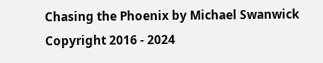Chasing the Phoenix by Michael Swanwick Copyright 2016 - 2024